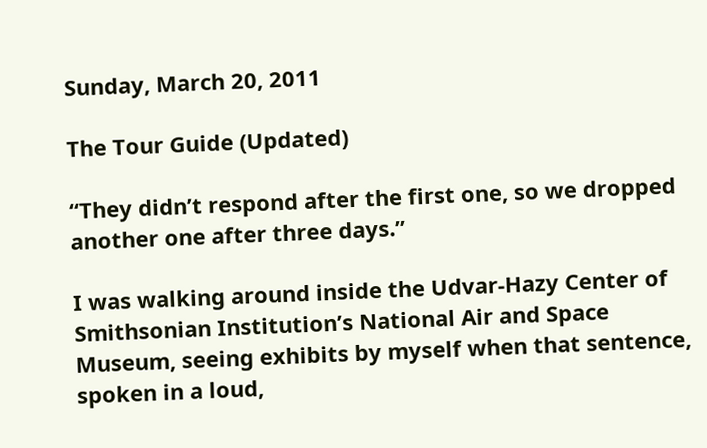Sunday, March 20, 2011

The Tour Guide (Updated)

“They didn’t respond after the first one, so we dropped another one after three days.”

I was walking around inside the Udvar-Hazy Center of Smithsonian Institution’s National Air and Space Museum, seeing exhibits by myself when that sentence, spoken in a loud,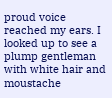proud voice reached my ears. I looked up to see a plump gentleman with white hair and moustache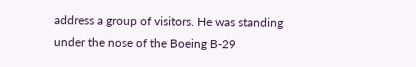address a group of visitors. He was standing under the nose of the Boeing B-29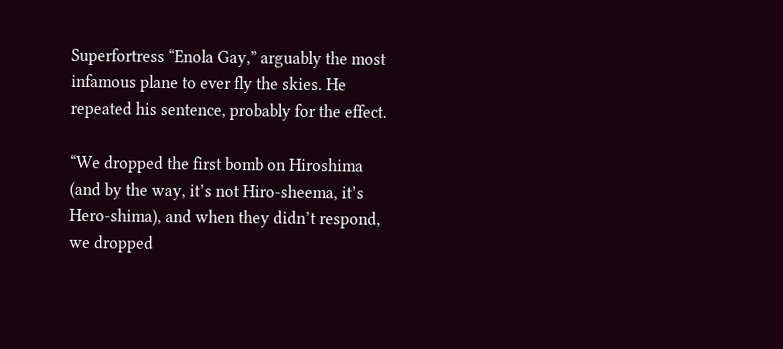Superfortress “Enola Gay,” arguably the most infamous plane to ever fly the skies. He repeated his sentence, probably for the effect.

“We dropped the first bomb on Hiroshima (and by the way, it’s not Hiro-sheema, it’s Hero-shima), and when they didn’t respond, we dropped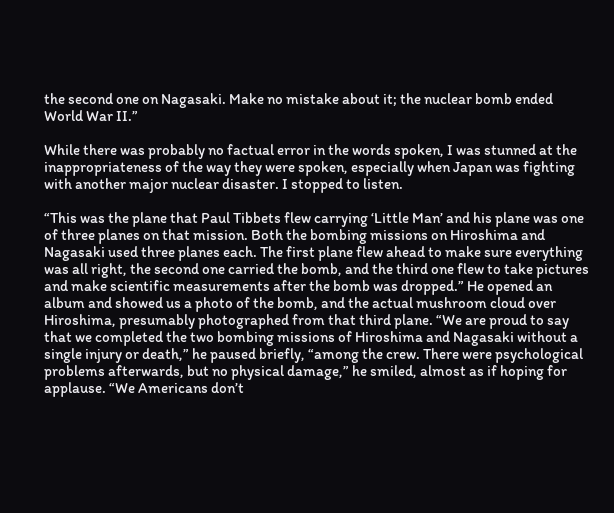the second one on Nagasaki. Make no mistake about it; the nuclear bomb ended World War II.”

While there was probably no factual error in the words spoken, I was stunned at the inappropriateness of the way they were spoken, especially when Japan was fighting with another major nuclear disaster. I stopped to listen.

“This was the plane that Paul Tibbets flew carrying ‘Little Man’ and his plane was one of three planes on that mission. Both the bombing missions on Hiroshima and Nagasaki used three planes each. The first plane flew ahead to make sure everything was all right, the second one carried the bomb, and the third one flew to take pictures and make scientific measurements after the bomb was dropped.” He opened an album and showed us a photo of the bomb, and the actual mushroom cloud over Hiroshima, presumably photographed from that third plane. “We are proud to say that we completed the two bombing missions of Hiroshima and Nagasaki without a single injury or death,” he paused briefly, “among the crew. There were psychological problems afterwards, but no physical damage,” he smiled, almost as if hoping for applause. “We Americans don’t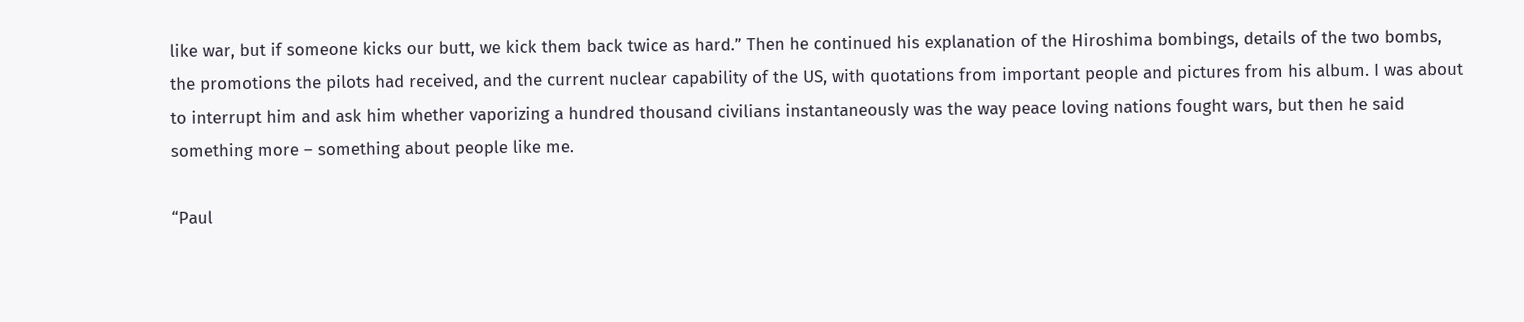like war, but if someone kicks our butt, we kick them back twice as hard.” Then he continued his explanation of the Hiroshima bombings, details of the two bombs, the promotions the pilots had received, and the current nuclear capability of the US, with quotations from important people and pictures from his album. I was about to interrupt him and ask him whether vaporizing a hundred thousand civilians instantaneously was the way peace loving nations fought wars, but then he said something more – something about people like me.

“Paul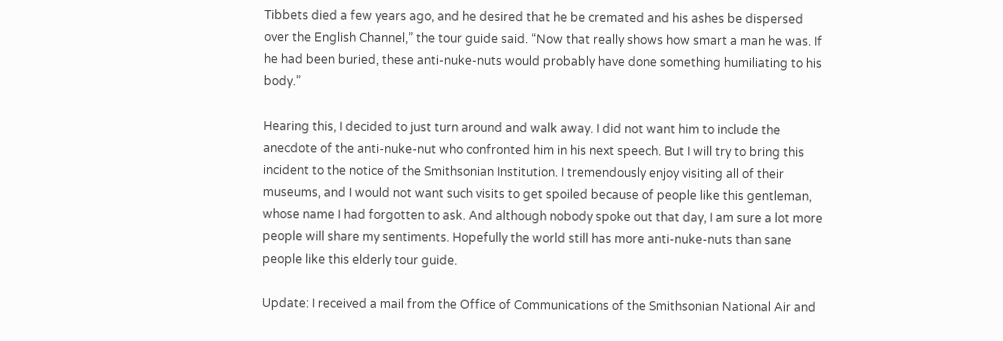Tibbets died a few years ago, and he desired that he be cremated and his ashes be dispersed over the English Channel,” the tour guide said. “Now that really shows how smart a man he was. If he had been buried, these anti-nuke-nuts would probably have done something humiliating to his body.”

Hearing this, I decided to just turn around and walk away. I did not want him to include the anecdote of the anti-nuke-nut who confronted him in his next speech. But I will try to bring this incident to the notice of the Smithsonian Institution. I tremendously enjoy visiting all of their museums, and I would not want such visits to get spoiled because of people like this gentleman, whose name I had forgotten to ask. And although nobody spoke out that day, I am sure a lot more people will share my sentiments. Hopefully the world still has more anti-nuke-nuts than sane people like this elderly tour guide.

Update: I received a mail from the Office of Communications of the Smithsonian National Air and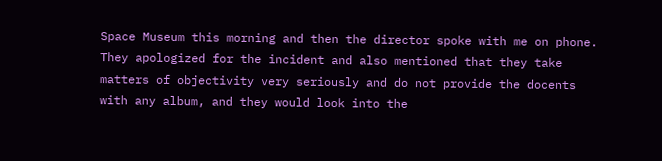Space Museum this morning and then the director spoke with me on phone. They apologized for the incident and also mentioned that they take matters of objectivity very seriously and do not provide the docents with any album, and they would look into the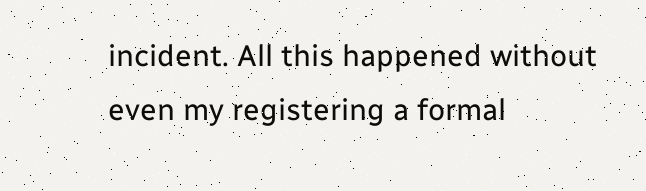incident. All this happened without even my registering a formal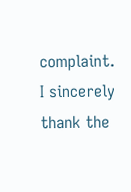complaint.
I sincerely thank the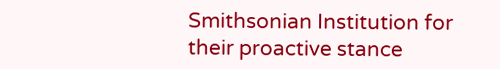Smithsonian Institution for their proactive stance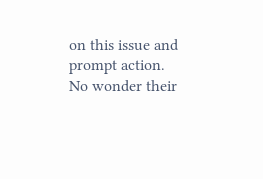on this issue and prompt action. No wonder their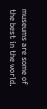museums are some of the best in the world.